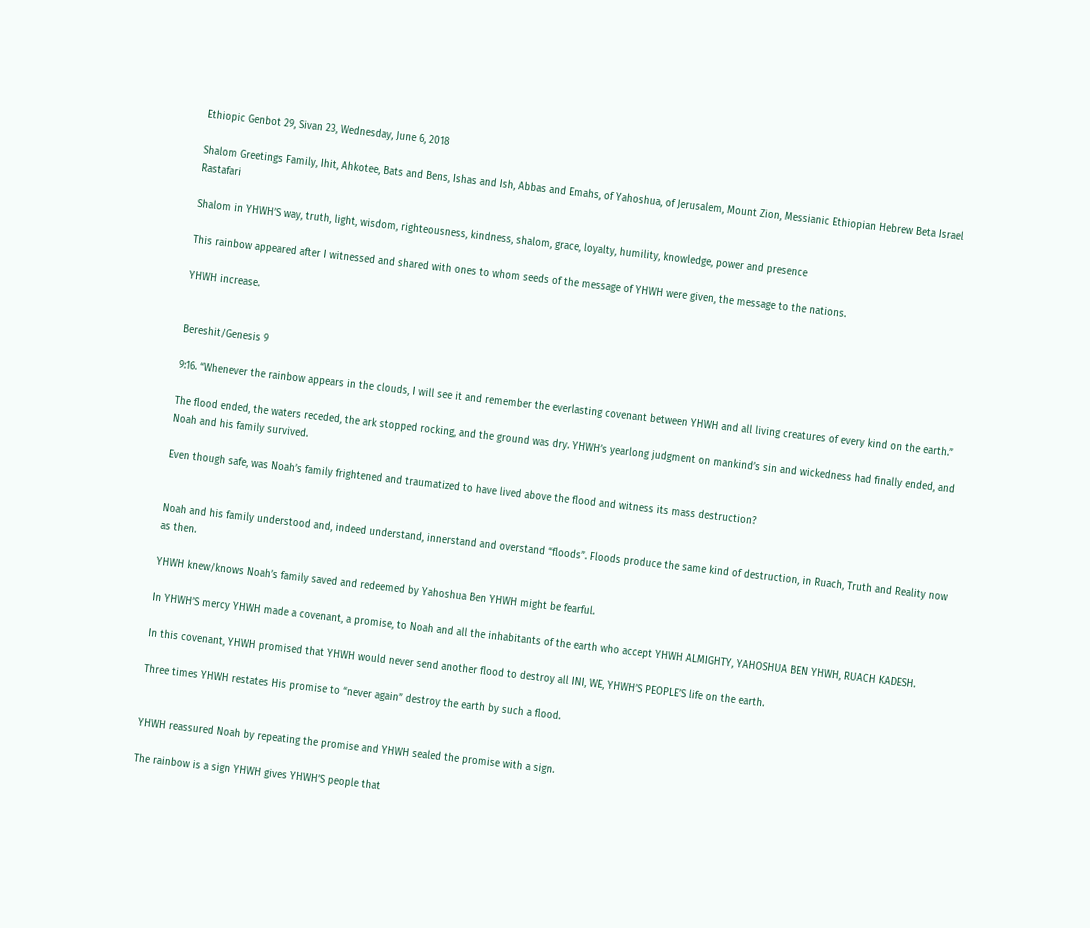Ethiopic Genbot 29, Sivan 23, Wednesday, June 6, 2018

Shalom Greetings Family, Ihit, Ahkotee, Bats and Bens, Ishas and Ish, Abbas and Emahs, of Yahoshua, of Jerusalem, Mount Zion, Messianic Ethiopian Hebrew Beta Israel Rastafari

Shalom in YHWH’S way, truth, light, wisdom, righteousness, kindness, shalom, grace, loyalty, humility, knowledge, power and presence

This rainbow appeared after I witnessed and shared with ones to whom seeds of the message of YHWH were given, the message to the nations.

YHWH increase.


Bereshit/Genesis 9

9:16. “Whenever the rainbow appears in the clouds, I will see it and remember the everlasting covenant between YHWH and all living creatures of every kind on the earth.”

The flood ended, the waters receded, the ark stopped rocking, and the ground was dry. YHWH’s yearlong judgment on mankind’s sin and wickedness had finally ended, and Noah and his family survived.

Even though safe, was Noah’s family frightened and traumatized to have lived above the flood and witness its mass destruction?


Noah and his family understood and, indeed understand, innerstand and overstand “floods”. Floods produce the same kind of destruction, in Ruach, Truth and Reality now as then.

YHWH knew/knows Noah’s family saved and redeemed by Yahoshua Ben YHWH might be fearful.

In YHWH’S mercy YHWH made a covenant, a promise, to Noah and all the inhabitants of the earth who accept YHWH ALMIGHTY, YAHOSHUA BEN YHWH, RUACH KADESH.

In this covenant, YHWH promised that YHWH would never send another flood to destroy all INI, WE, YHWH’S PEOPLE’S life on the earth.

Three times YHWH restates His promise to “never again” destroy the earth by such a flood.


YHWH reassured Noah by repeating the promise and YHWH sealed the promise with a sign.

The rainbow is a sign YHWH gives YHWH’S people that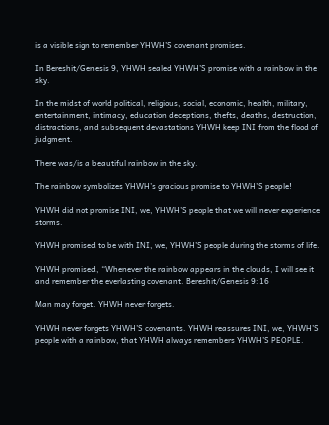is a visible sign to remember YHWH’S covenant promises.

In Bereshit/Genesis 9, YHWH sealed YHWH’S promise with a rainbow in the sky.

In the midst of world political, religious, social, economic, health, military, entertainment, intimacy, education deceptions, thefts, deaths, destruction, distractions, and subsequent devastations YHWH keep INI from the flood of judgment.

There was/is a beautiful rainbow in the sky.

The rainbow symbolizes YHWH’s gracious promise to YHWH’S people!

YHWH did not promise INI, we, YHWH’S people that we will never experience storms.

YHWH promised to be with INI, we, YHWH’S people during the storms of life.

YHWH promised, “Whenever the rainbow appears in the clouds, I will see it and remember the everlasting covenant. Bereshit/Genesis 9:16

Man may forget. YHWH never forgets.

YHWH never forgets YHWH’S covenants. YHWH reassures INI, we, YHWH’S people with a rainbow, that YHWH always remembers YHWH’S PEOPLE.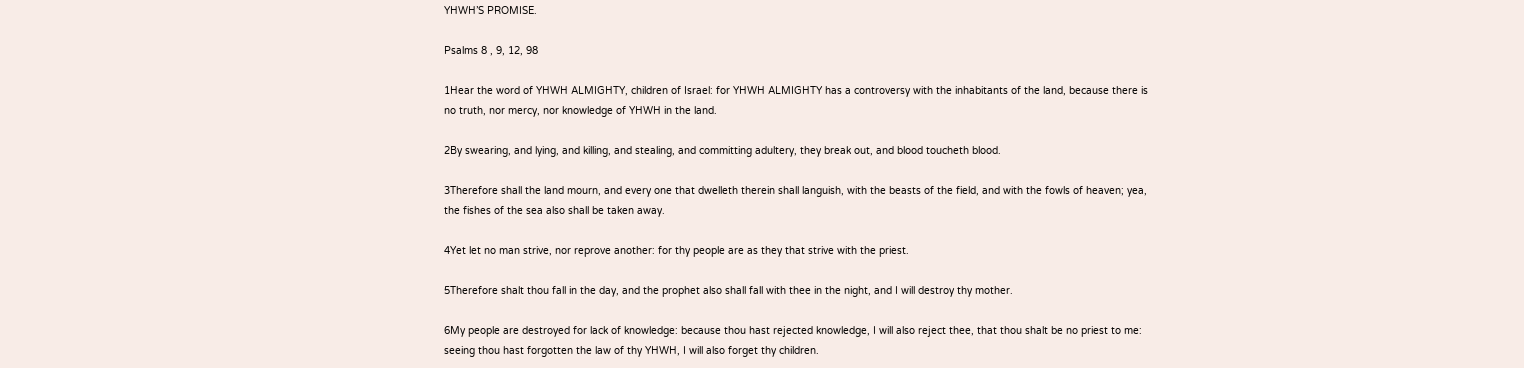YHWH’S PROMISE.

Psalms 8 , 9, 12, 98

1Hear the word of YHWH ALMIGHTY, children of Israel: for YHWH ALMIGHTY has a controversy with the inhabitants of the land, because there is no truth, nor mercy, nor knowledge of YHWH in the land.

2By swearing, and lying, and killing, and stealing, and committing adultery, they break out, and blood toucheth blood.

3Therefore shall the land mourn, and every one that dwelleth therein shall languish, with the beasts of the field, and with the fowls of heaven; yea, the fishes of the sea also shall be taken away.

4Yet let no man strive, nor reprove another: for thy people are as they that strive with the priest.

5Therefore shalt thou fall in the day, and the prophet also shall fall with thee in the night, and I will destroy thy mother.

6My people are destroyed for lack of knowledge: because thou hast rejected knowledge, I will also reject thee, that thou shalt be no priest to me: seeing thou hast forgotten the law of thy YHWH, I will also forget thy children.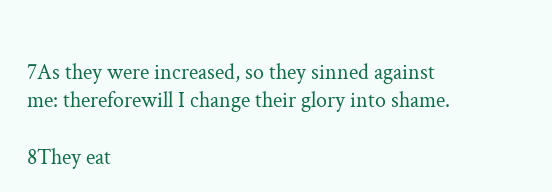7As they were increased, so they sinned against me: thereforewill I change their glory into shame.

8They eat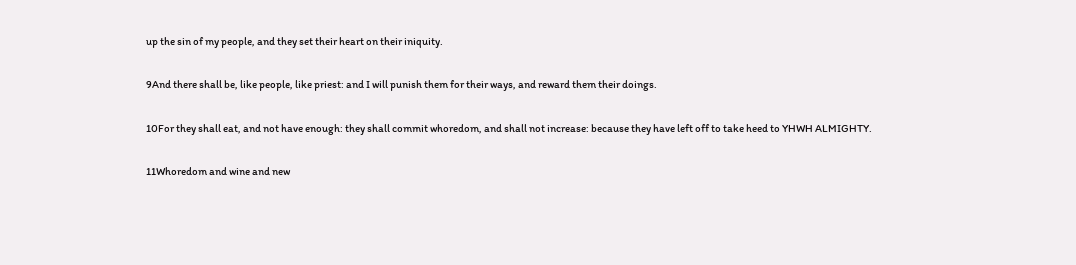up the sin of my people, and they set their heart on their iniquity.

9And there shall be, like people, like priest: and I will punish them for their ways, and reward them their doings.

10For they shall eat, and not have enough: they shall commit whoredom, and shall not increase: because they have left off to take heed to YHWH ALMIGHTY.

11Whoredom and wine and new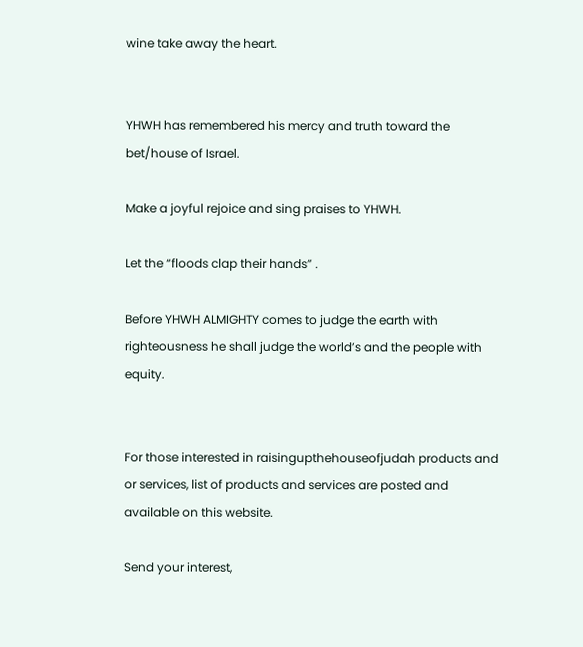wine take away the heart.


YHWH has remembered his mercy and truth toward the bet/house of Israel.

Make a joyful rejoice and sing praises to YHWH.

Let the “floods clap their hands” .

Before YHWH ALMIGHTY comes to judge the earth with righteousness he shall judge the world’s and the people with equity.


For those interested in raisingupthehouseofjudah products and or services, list of products and services are posted and available on this website.

Send your interest,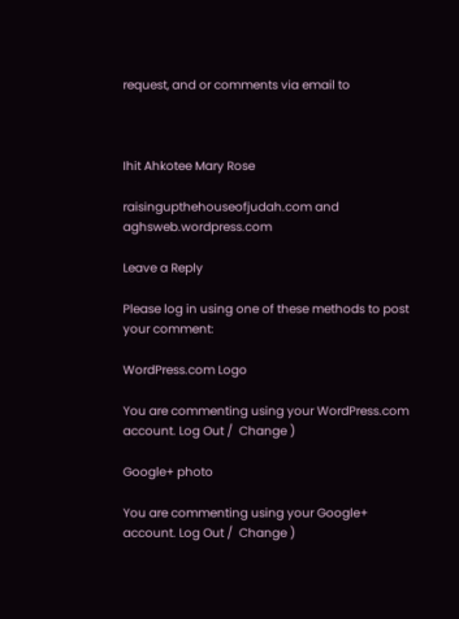request, and or comments via email to



Ihit Ahkotee Mary Rose

raisingupthehouseofjudah.com and aghsweb.wordpress.com

Leave a Reply

Please log in using one of these methods to post your comment:

WordPress.com Logo

You are commenting using your WordPress.com account. Log Out /  Change )

Google+ photo

You are commenting using your Google+ account. Log Out /  Change )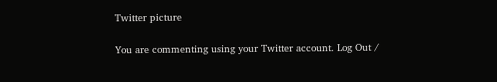Twitter picture

You are commenting using your Twitter account. Log Out /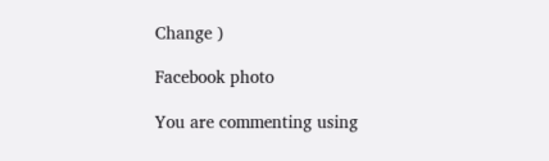Change )

Facebook photo

You are commenting using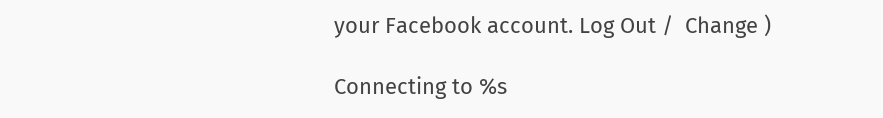your Facebook account. Log Out /  Change )

Connecting to %s